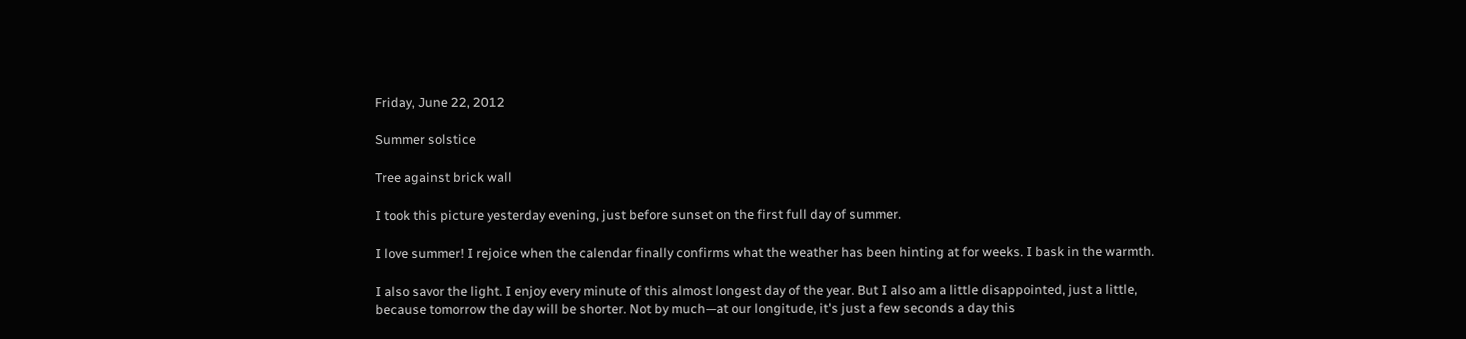Friday, June 22, 2012

Summer solstice

Tree against brick wall

I took this picture yesterday evening, just before sunset on the first full day of summer.

I love summer! I rejoice when the calendar finally confirms what the weather has been hinting at for weeks. I bask in the warmth.

I also savor the light. I enjoy every minute of this almost longest day of the year. But I also am a little disappointed, just a little, because tomorrow the day will be shorter. Not by much—at our longitude, it's just a few seconds a day this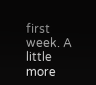first week. A little more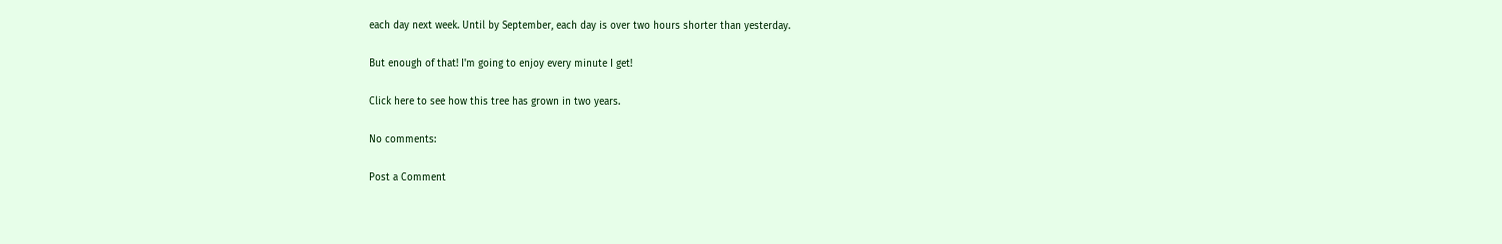each day next week. Until by September, each day is over two hours shorter than yesterday.

But enough of that! I'm going to enjoy every minute I get!

Click here to see how this tree has grown in two years.

No comments:

Post a Comment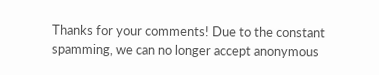Thanks for your comments! Due to the constant spamming, we can no longer accept anonymous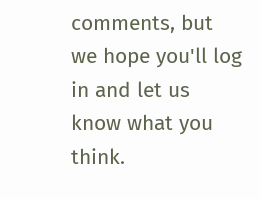comments, but we hope you'll log in and let us know what you think.